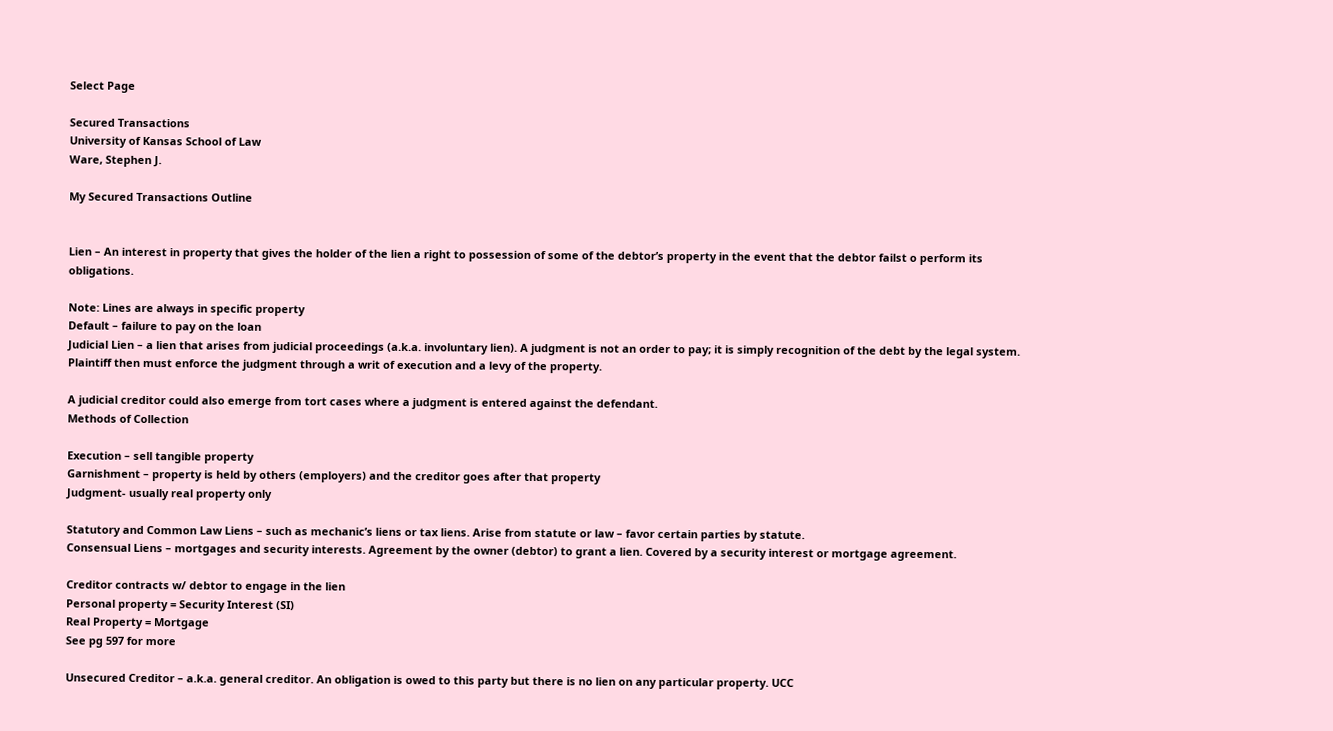Select Page

Secured Transactions
University of Kansas School of Law
Ware, Stephen J.

My Secured Transactions Outline


Lien – An interest in property that gives the holder of the lien a right to possession of some of the debtor’s property in the event that the debtor failst o perform its obligations.

Note: Lines are always in specific property
Default – failure to pay on the loan
Judicial Lien – a lien that arises from judicial proceedings (a.k.a. involuntary lien). A judgment is not an order to pay; it is simply recognition of the debt by the legal system. Plaintiff then must enforce the judgment through a writ of execution and a levy of the property.

A judicial creditor could also emerge from tort cases where a judgment is entered against the defendant.
Methods of Collection

Execution – sell tangible property
Garnishment – property is held by others (employers) and the creditor goes after that property
Judgment- usually real property only

Statutory and Common Law Liens – such as mechanic’s liens or tax liens. Arise from statute or law – favor certain parties by statute.
Consensual Liens – mortgages and security interests. Agreement by the owner (debtor) to grant a lien. Covered by a security interest or mortgage agreement.

Creditor contracts w/ debtor to engage in the lien
Personal property = Security Interest (SI)
Real Property = Mortgage
See pg 597 for more

Unsecured Creditor – a.k.a. general creditor. An obligation is owed to this party but there is no lien on any particular property. UCC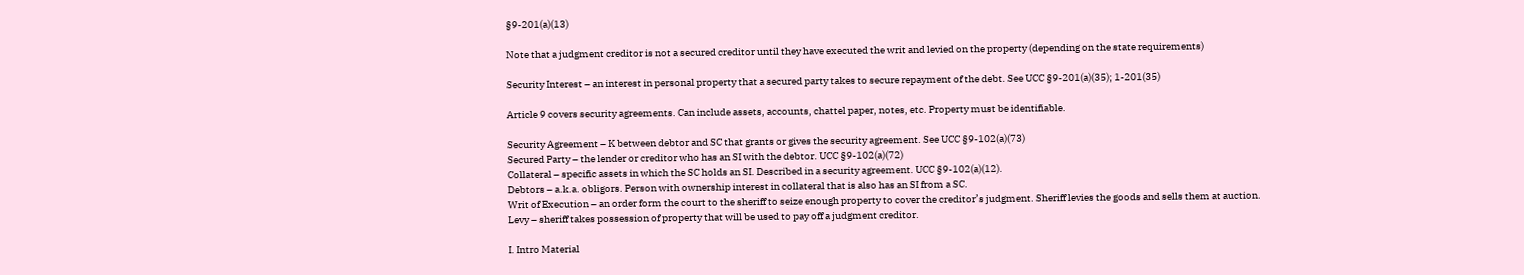§9-201(a)(13)

Note that a judgment creditor is not a secured creditor until they have executed the writ and levied on the property (depending on the state requirements)

Security Interest – an interest in personal property that a secured party takes to secure repayment of the debt. See UCC §9-201(a)(35); 1-201(35)

Article 9 covers security agreements. Can include assets, accounts, chattel paper, notes, etc. Property must be identifiable.

Security Agreement – K between debtor and SC that grants or gives the security agreement. See UCC §9-102(a)(73)
Secured Party – the lender or creditor who has an SI with the debtor. UCC §9-102(a)(72)
Collateral – specific assets in which the SC holds an SI. Described in a security agreement. UCC §9-102(a)(12).
Debtors – a.k.a. obligors. Person with ownership interest in collateral that is also has an SI from a SC.
Writ of Execution – an order form the court to the sheriff to seize enough property to cover the creditor’s judgment. Sheriff levies the goods and sells them at auction.
Levy – sheriff takes possession of property that will be used to pay off a judgment creditor.

I. Intro Material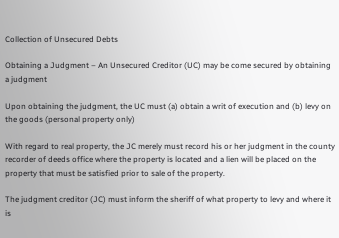Collection of Unsecured Debts

Obtaining a Judgment – An Unsecured Creditor (UC) may be come secured by obtaining a judgment

Upon obtaining the judgment, the UC must (a) obtain a writ of execution and (b) levy on the goods (personal property only)

With regard to real property, the JC merely must record his or her judgment in the county recorder of deeds office where the property is located and a lien will be placed on the property that must be satisfied prior to sale of the property.

The judgment creditor (JC) must inform the sheriff of what property to levy and where it is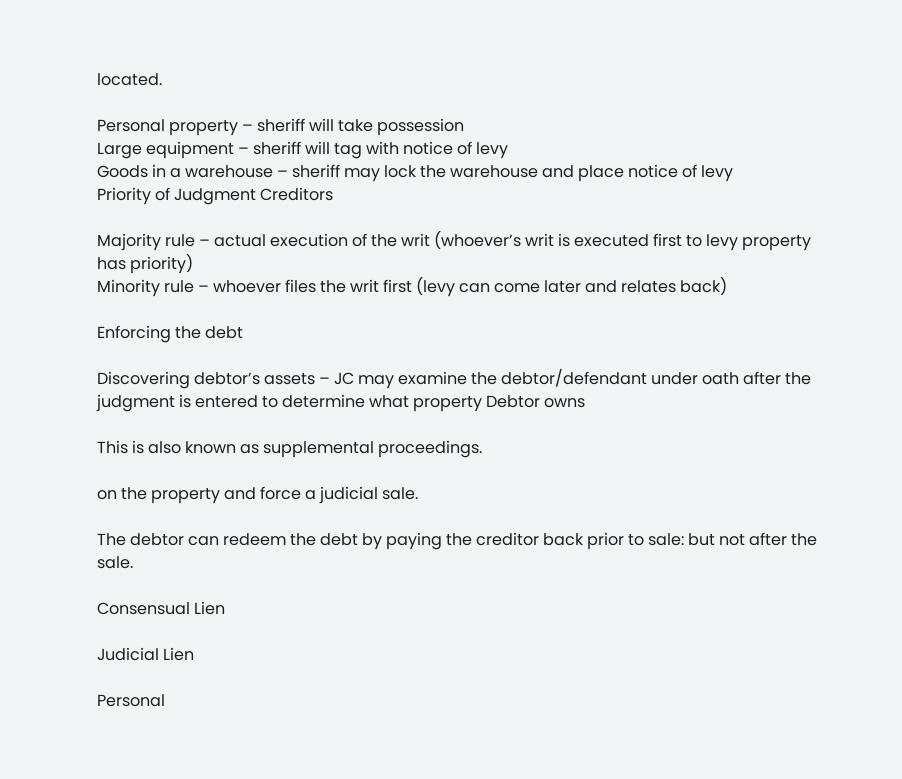located.

Personal property – sheriff will take possession
Large equipment – sheriff will tag with notice of levy
Goods in a warehouse – sheriff may lock the warehouse and place notice of levy
Priority of Judgment Creditors

Majority rule – actual execution of the writ (whoever’s writ is executed first to levy property has priority)
Minority rule – whoever files the writ first (levy can come later and relates back)

Enforcing the debt

Discovering debtor’s assets – JC may examine the debtor/defendant under oath after the judgment is entered to determine what property Debtor owns

This is also known as supplemental proceedings.

on the property and force a judicial sale.

The debtor can redeem the debt by paying the creditor back prior to sale: but not after the sale.

Consensual Lien

Judicial Lien

Personal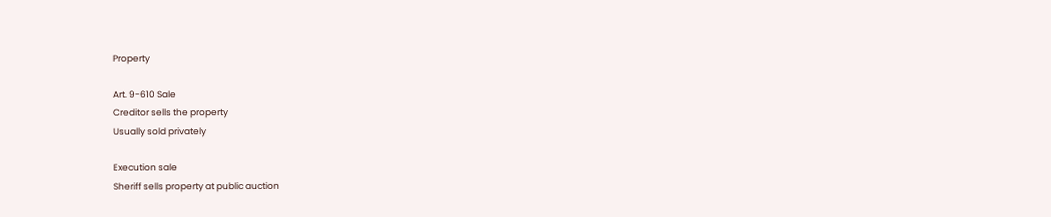Property

Art. 9-610 Sale
Creditor sells the property
Usually sold privately

Execution sale
Sheriff sells property at public auction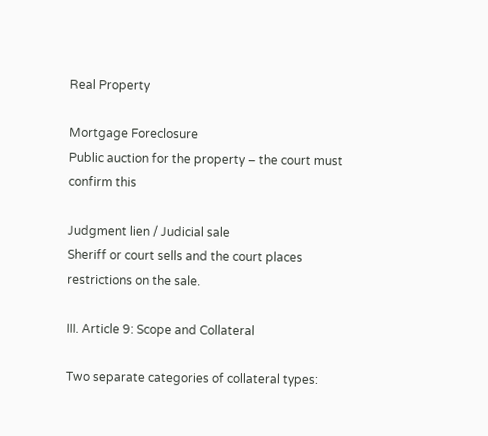Real Property

Mortgage Foreclosure
Public auction for the property – the court must confirm this

Judgment lien / Judicial sale
Sheriff or court sells and the court places restrictions on the sale.

III. Article 9: Scope and Collateral

Two separate categories of collateral types: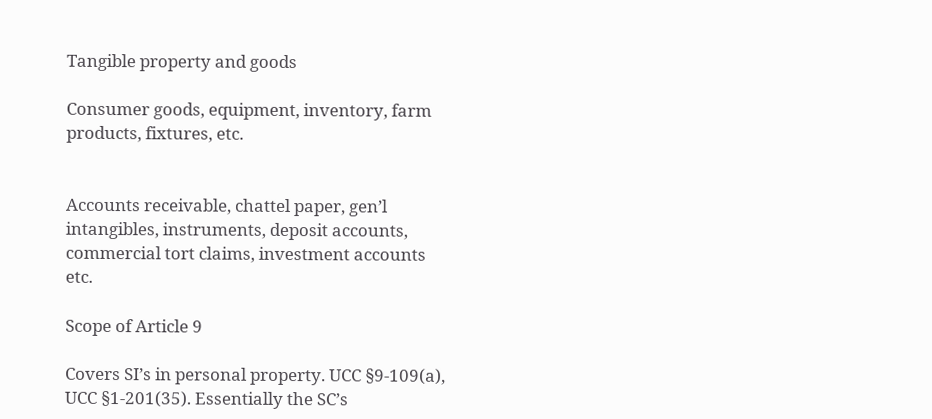Tangible property and goods

Consumer goods, equipment, inventory, farm products, fixtures, etc.


Accounts receivable, chattel paper, gen’l intangibles, instruments, deposit accounts, commercial tort claims, investment accounts etc.

Scope of Article 9

Covers SI’s in personal property. UCC §9-109(a), UCC §1-201(35). Essentially the SC’s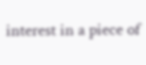interest in a piece of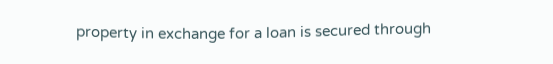property in exchange for a loan is secured through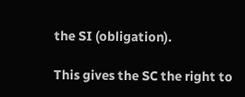the SI (obligation).

This gives the SC the right to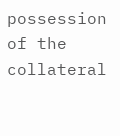possession of the collateral